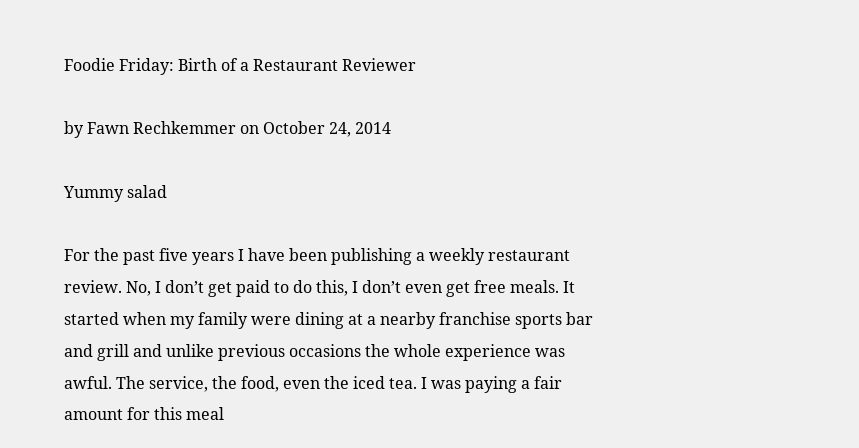Foodie Friday: Birth of a Restaurant Reviewer

by Fawn Rechkemmer on October 24, 2014

Yummy salad

For the past five years I have been publishing a weekly restaurant review. No, I don’t get paid to do this, I don’t even get free meals. It started when my family were dining at a nearby franchise sports bar and grill and unlike previous occasions the whole experience was awful. The service, the food, even the iced tea. I was paying a fair amount for this meal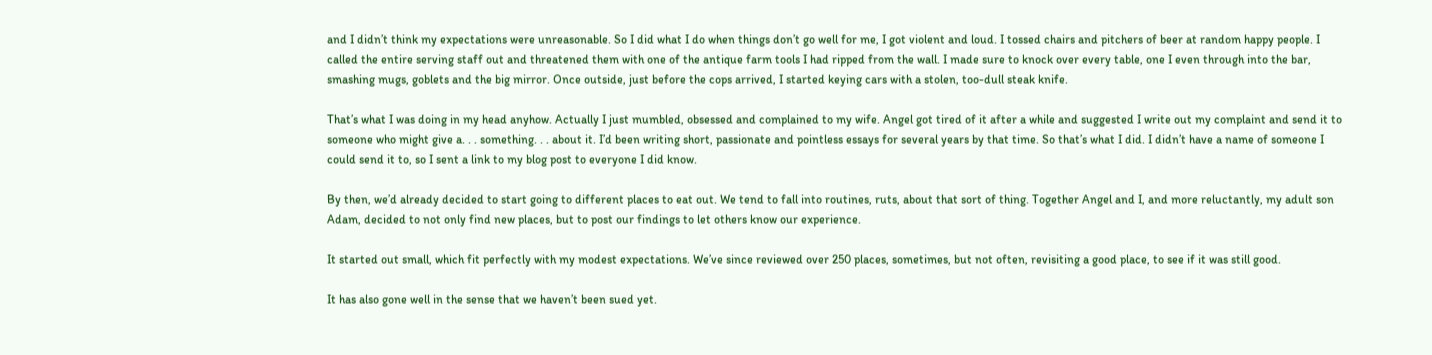and I didn’t think my expectations were unreasonable. So I did what I do when things don’t go well for me, I got violent and loud. I tossed chairs and pitchers of beer at random happy people. I called the entire serving staff out and threatened them with one of the antique farm tools I had ripped from the wall. I made sure to knock over every table, one I even through into the bar, smashing mugs, goblets and the big mirror. Once outside, just before the cops arrived, I started keying cars with a stolen, too-dull steak knife.

That’s what I was doing in my head anyhow. Actually I just mumbled, obsessed and complained to my wife. Angel got tired of it after a while and suggested I write out my complaint and send it to someone who might give a. . . something. . . about it. I’d been writing short, passionate and pointless essays for several years by that time. So that’s what I did. I didn’t have a name of someone I could send it to, so I sent a link to my blog post to everyone I did know.

By then, we’d already decided to start going to different places to eat out. We tend to fall into routines, ruts, about that sort of thing. Together Angel and I, and more reluctantly, my adult son Adam, decided to not only find new places, but to post our findings to let others know our experience.

It started out small, which fit perfectly with my modest expectations. We’ve since reviewed over 250 places, sometimes, but not often, revisiting a good place, to see if it was still good.

It has also gone well in the sense that we haven’t been sued yet.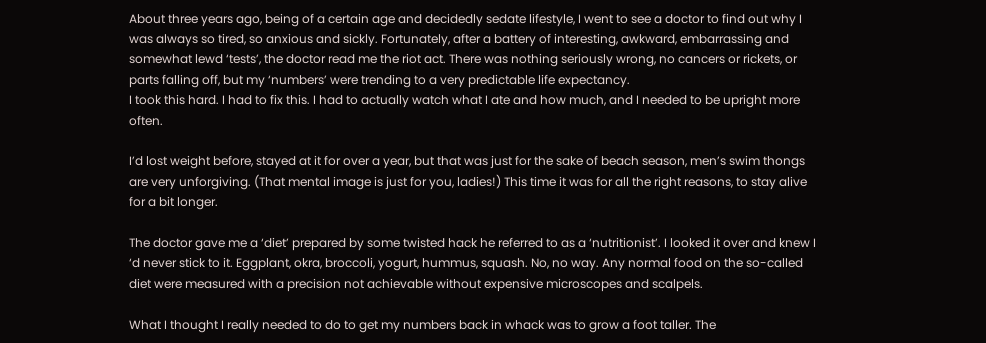About three years ago, being of a certain age and decidedly sedate lifestyle, I went to see a doctor to find out why I was always so tired, so anxious and sickly. Fortunately, after a battery of interesting, awkward, embarrassing and somewhat lewd ‘tests’, the doctor read me the riot act. There was nothing seriously wrong, no cancers or rickets, or parts falling off, but my ‘numbers’ were trending to a very predictable life expectancy.
I took this hard. I had to fix this. I had to actually watch what I ate and how much, and I needed to be upright more often.

I’d lost weight before, stayed at it for over a year, but that was just for the sake of beach season, men’s swim thongs are very unforgiving. (That mental image is just for you, ladies!) This time it was for all the right reasons, to stay alive for a bit longer.

The doctor gave me a ‘diet’ prepared by some twisted hack he referred to as a ‘nutritionist’. I looked it over and knew I ‘d never stick to it. Eggplant, okra, broccoli, yogurt, hummus, squash. No, no way. Any normal food on the so-called diet were measured with a precision not achievable without expensive microscopes and scalpels.

What I thought I really needed to do to get my numbers back in whack was to grow a foot taller. The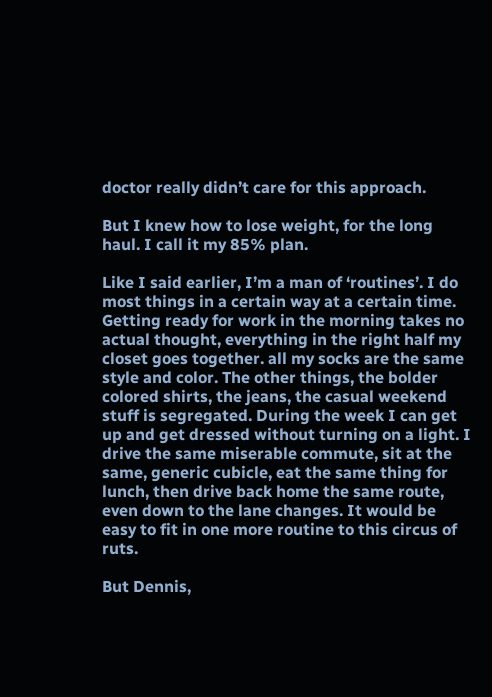doctor really didn’t care for this approach.

But I knew how to lose weight, for the long haul. I call it my 85% plan.

Like I said earlier, I’m a man of ‘routines’. I do most things in a certain way at a certain time. Getting ready for work in the morning takes no actual thought, everything in the right half my closet goes together. all my socks are the same style and color. The other things, the bolder colored shirts, the jeans, the casual weekend stuff is segregated. During the week I can get up and get dressed without turning on a light. I drive the same miserable commute, sit at the same, generic cubicle, eat the same thing for lunch, then drive back home the same route, even down to the lane changes. It would be easy to fit in one more routine to this circus of ruts.

But Dennis,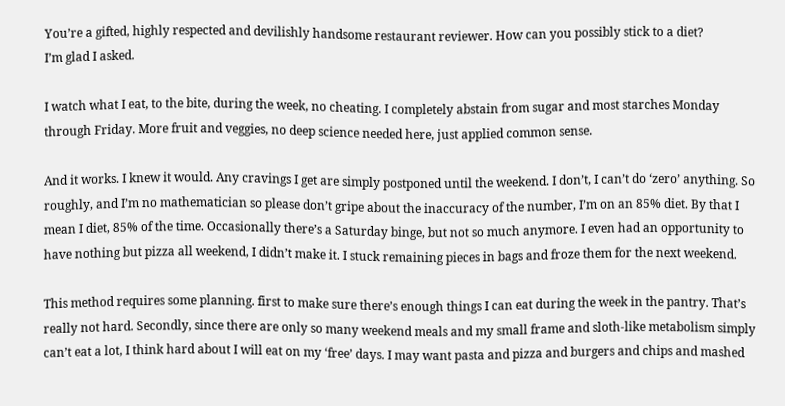You’re a gifted, highly respected and devilishly handsome restaurant reviewer. How can you possibly stick to a diet?
I’m glad I asked.

I watch what I eat, to the bite, during the week, no cheating. I completely abstain from sugar and most starches Monday through Friday. More fruit and veggies, no deep science needed here, just applied common sense.

And it works. I knew it would. Any cravings I get are simply postponed until the weekend. I don’t, I can’t do ‘zero’ anything. So roughly, and I’m no mathematician so please don’t gripe about the inaccuracy of the number, I’m on an 85% diet. By that I mean I diet, 85% of the time. Occasionally there’s a Saturday binge, but not so much anymore. I even had an opportunity to have nothing but pizza all weekend, I didn’t make it. I stuck remaining pieces in bags and froze them for the next weekend.

This method requires some planning. first to make sure there’s enough things I can eat during the week in the pantry. That’s really not hard. Secondly, since there are only so many weekend meals and my small frame and sloth-like metabolism simply can’t eat a lot, I think hard about I will eat on my ‘free’ days. I may want pasta and pizza and burgers and chips and mashed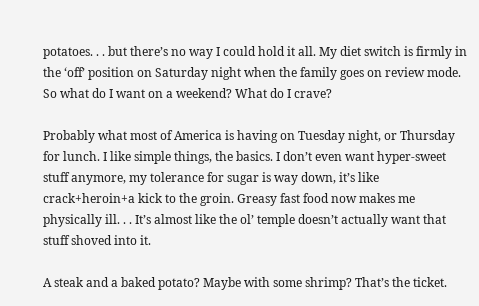potatoes. . . but there’s no way I could hold it all. My diet switch is firmly in the ‘off’ position on Saturday night when the family goes on review mode. So what do I want on a weekend? What do I crave?

Probably what most of America is having on Tuesday night, or Thursday for lunch. I like simple things, the basics. I don’t even want hyper-sweet stuff anymore, my tolerance for sugar is way down, it’s like crack+heroin+a kick to the groin. Greasy fast food now makes me physically ill. . . It’s almost like the ol’ temple doesn’t actually want that stuff shoved into it.

A steak and a baked potato? Maybe with some shrimp? That’s the ticket.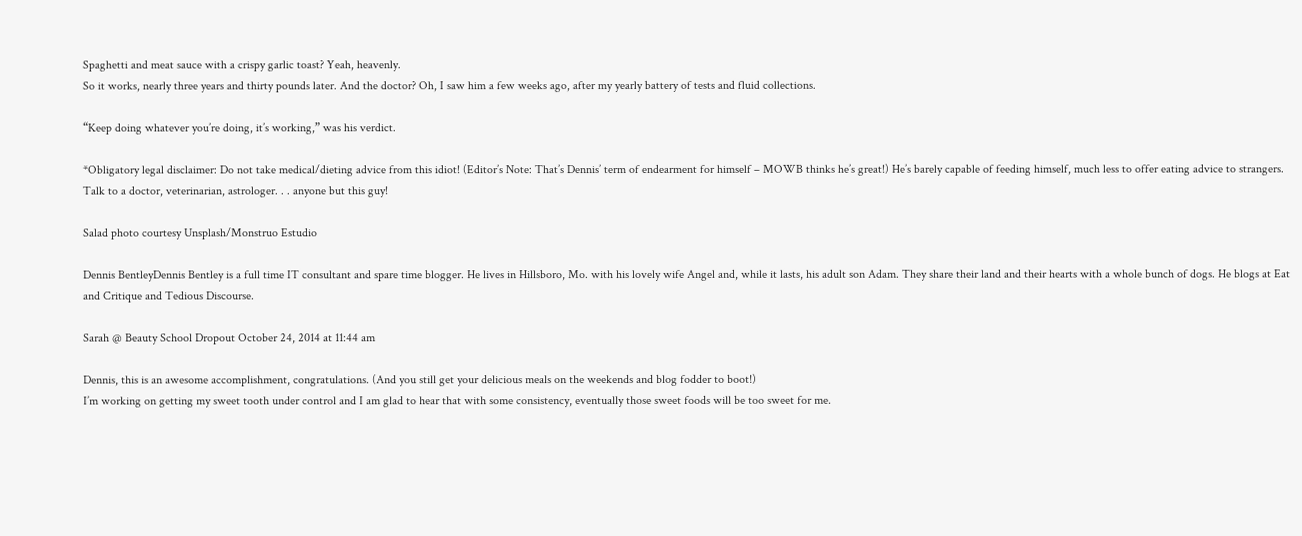Spaghetti and meat sauce with a crispy garlic toast? Yeah, heavenly.
So it works, nearly three years and thirty pounds later. And the doctor? Oh, I saw him a few weeks ago, after my yearly battery of tests and fluid collections.

“Keep doing whatever you’re doing, it’s working,” was his verdict.

*Obligatory legal disclaimer: Do not take medical/dieting advice from this idiot! (Editor’s Note: That’s Dennis’ term of endearment for himself – MOWB thinks he’s great!) He’s barely capable of feeding himself, much less to offer eating advice to strangers. Talk to a doctor, veterinarian, astrologer. . . anyone but this guy!

Salad photo courtesy Unsplash/Monstruo Estudio

Dennis BentleyDennis Bentley is a full time IT consultant and spare time blogger. He lives in Hillsboro, Mo. with his lovely wife Angel and, while it lasts, his adult son Adam. They share their land and their hearts with a whole bunch of dogs. He blogs at Eat and Critique and Tedious Discourse.

Sarah @ Beauty School Dropout October 24, 2014 at 11:44 am

Dennis, this is an awesome accomplishment, congratulations. (And you still get your delicious meals on the weekends and blog fodder to boot!)
I’m working on getting my sweet tooth under control and I am glad to hear that with some consistency, eventually those sweet foods will be too sweet for me.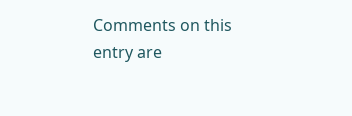Comments on this entry are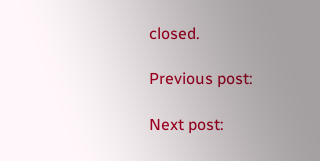closed.

Previous post:

Next post: